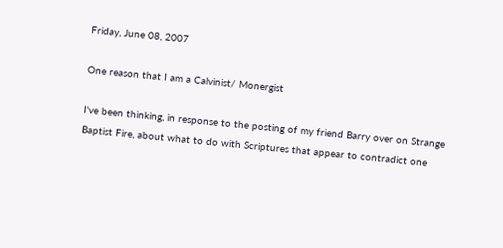Friday, June 08, 2007

One reason that I am a Calvinist/ Monergist

I've been thinking, in response to the posting of my friend Barry over on Strange Baptist Fire, about what to do with Scriptures that appear to contradict one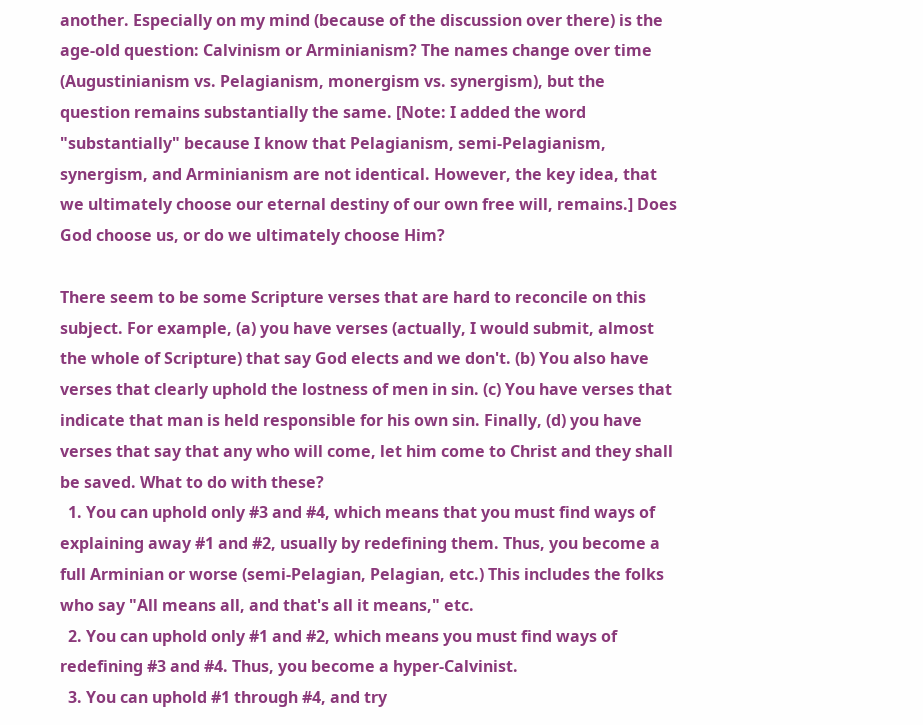another. Especially on my mind (because of the discussion over there) is the age-old question: Calvinism or Arminianism? The names change over time (Augustinianism vs. Pelagianism, monergism vs. synergism), but the question remains substantially the same. [Note: I added the word "substantially" because I know that Pelagianism, semi-Pelagianism, synergism, and Arminianism are not identical. However, the key idea, that we ultimately choose our eternal destiny of our own free will, remains.] Does God choose us, or do we ultimately choose Him?

There seem to be some Scripture verses that are hard to reconcile on this subject. For example, (a) you have verses (actually, I would submit, almost the whole of Scripture) that say God elects and we don't. (b) You also have verses that clearly uphold the lostness of men in sin. (c) You have verses that indicate that man is held responsible for his own sin. Finally, (d) you have verses that say that any who will come, let him come to Christ and they shall be saved. What to do with these?
  1. You can uphold only #3 and #4, which means that you must find ways of explaining away #1 and #2, usually by redefining them. Thus, you become a full Arminian or worse (semi-Pelagian, Pelagian, etc.) This includes the folks who say "All means all, and that's all it means," etc.
  2. You can uphold only #1 and #2, which means you must find ways of redefining #3 and #4. Thus, you become a hyper-Calvinist.
  3. You can uphold #1 through #4, and try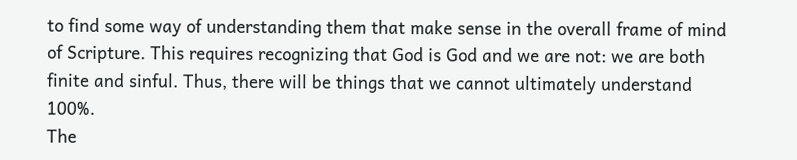to find some way of understanding them that make sense in the overall frame of mind of Scripture. This requires recognizing that God is God and we are not: we are both finite and sinful. Thus, there will be things that we cannot ultimately understand 100%.
The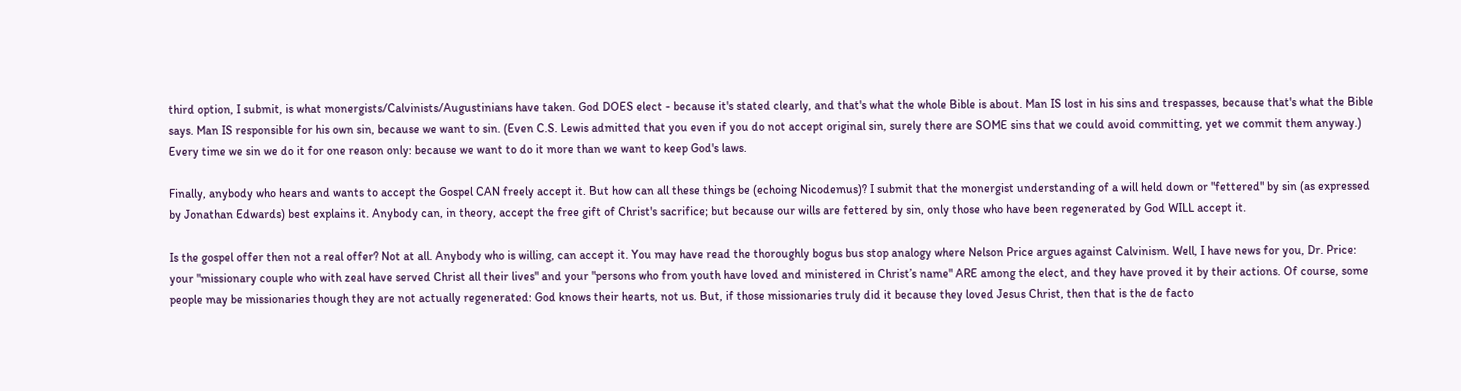third option, I submit, is what monergists/Calvinists/Augustinians have taken. God DOES elect - because it's stated clearly, and that's what the whole Bible is about. Man IS lost in his sins and trespasses, because that's what the Bible says. Man IS responsible for his own sin, because we want to sin. (Even C.S. Lewis admitted that you even if you do not accept original sin, surely there are SOME sins that we could avoid committing, yet we commit them anyway.) Every time we sin we do it for one reason only: because we want to do it more than we want to keep God's laws.

Finally, anybody who hears and wants to accept the Gospel CAN freely accept it. But how can all these things be (echoing Nicodemus)? I submit that the monergist understanding of a will held down or "fettered" by sin (as expressed by Jonathan Edwards) best explains it. Anybody can, in theory, accept the free gift of Christ's sacrifice; but because our wills are fettered by sin, only those who have been regenerated by God WILL accept it.

Is the gospel offer then not a real offer? Not at all. Anybody who is willing, can accept it. You may have read the thoroughly bogus bus stop analogy where Nelson Price argues against Calvinism. Well, I have news for you, Dr. Price: your "missionary couple who with zeal have served Christ all their lives" and your "persons who from youth have loved and ministered in Christ’s name" ARE among the elect, and they have proved it by their actions. Of course, some people may be missionaries though they are not actually regenerated: God knows their hearts, not us. But, if those missionaries truly did it because they loved Jesus Christ, then that is the de facto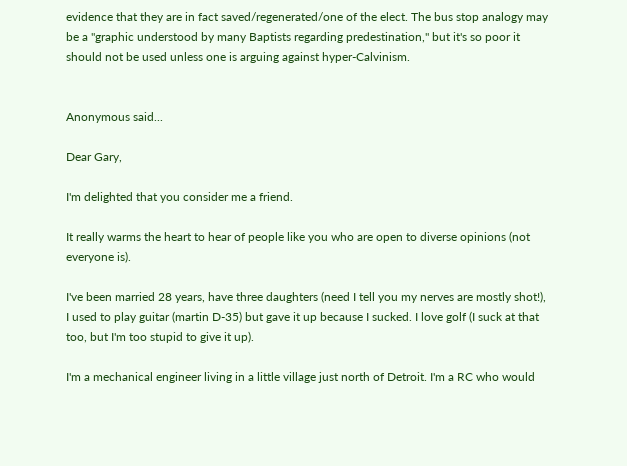evidence that they are in fact saved/regenerated/one of the elect. The bus stop analogy may be a "graphic understood by many Baptists regarding predestination," but it's so poor it should not be used unless one is arguing against hyper-Calvinism.


Anonymous said...

Dear Gary,

I'm delighted that you consider me a friend.

It really warms the heart to hear of people like you who are open to diverse opinions (not everyone is).

I've been married 28 years, have three daughters (need I tell you my nerves are mostly shot!), I used to play guitar (martin D-35) but gave it up because I sucked. I love golf (I suck at that too, but I'm too stupid to give it up).

I'm a mechanical engineer living in a little village just north of Detroit. I'm a RC who would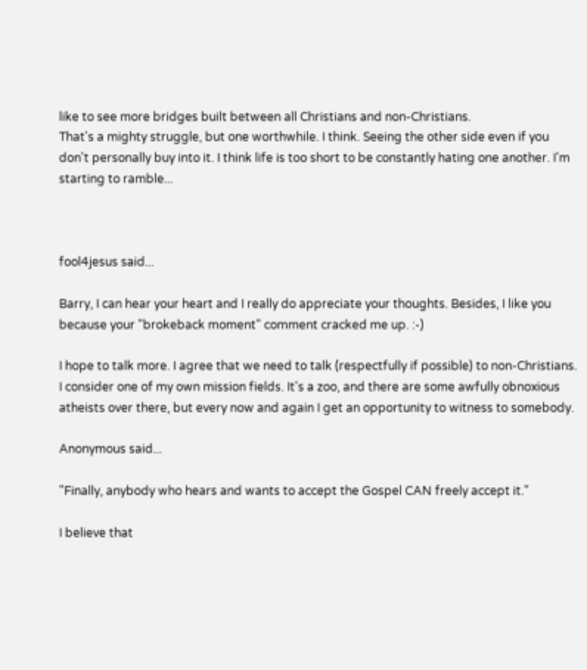like to see more bridges built between all Christians and non-Christians.
That's a mighty struggle, but one worthwhile. I think. Seeing the other side even if you don't personally buy into it. I think life is too short to be constantly hating one another. I'm starting to ramble...



fool4jesus said...

Barry, I can hear your heart and I really do appreciate your thoughts. Besides, I like you because your "brokeback moment" comment cracked me up. :-)

I hope to talk more. I agree that we need to talk (respectfully if possible) to non-Christians. I consider one of my own mission fields. It's a zoo, and there are some awfully obnoxious atheists over there, but every now and again I get an opportunity to witness to somebody.

Anonymous said...

"Finally, anybody who hears and wants to accept the Gospel CAN freely accept it."

I believe that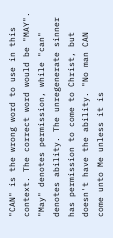"CAN" is the wrong word to use in this context. The correct word would be "MAY". "May" denotes permission, while "can" denotes ability. The unregenerate sinner has permission to come to Christ, but doesn't have the ability. "No man CAN come unto Me unless it is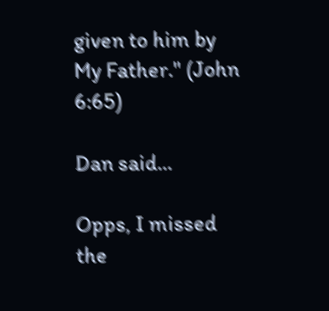given to him by My Father." (John 6:65)

Dan said...

Opps, I missed the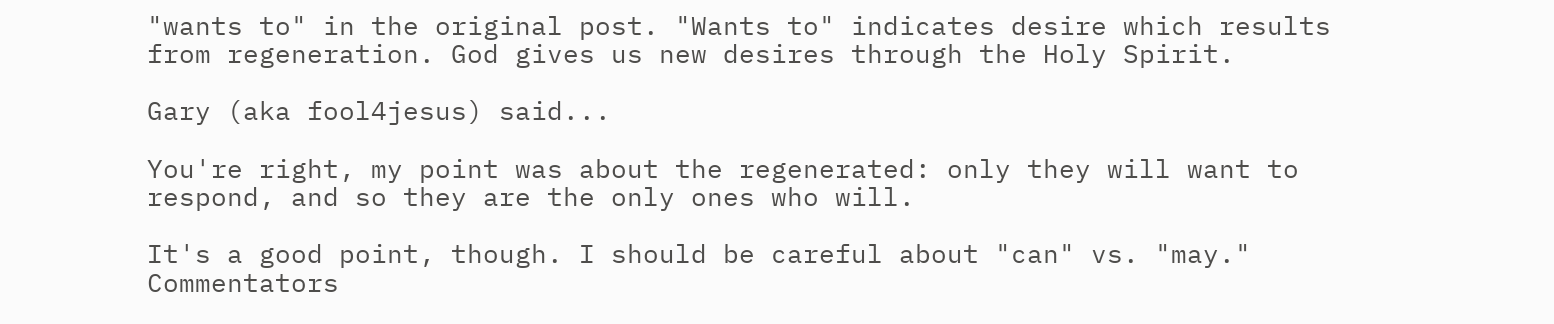"wants to" in the original post. "Wants to" indicates desire which results from regeneration. God gives us new desires through the Holy Spirit.

Gary (aka fool4jesus) said...

You're right, my point was about the regenerated: only they will want to respond, and so they are the only ones who will.

It's a good point, though. I should be careful about "can" vs. "may." Commentators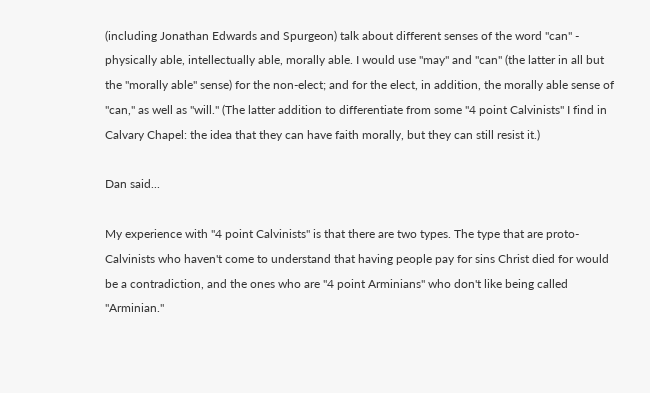(including Jonathan Edwards and Spurgeon) talk about different senses of the word "can" - physically able, intellectually able, morally able. I would use "may" and "can" (the latter in all but the "morally able" sense) for the non-elect; and for the elect, in addition, the morally able sense of "can," as well as "will." (The latter addition to differentiate from some "4 point Calvinists" I find in Calvary Chapel: the idea that they can have faith morally, but they can still resist it.)

Dan said...

My experience with "4 point Calvinists" is that there are two types. The type that are proto-Calvinists who haven't come to understand that having people pay for sins Christ died for would be a contradiction, and the ones who are "4 point Arminians" who don't like being called "Arminian."